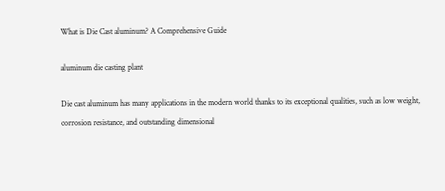What is Die Cast aluminum? A Comprehensive Guide

aluminum die casting plant

Die cast aluminum has many applications in the modern world thanks to its exceptional qualities, such as low weight, corrosion resistance, and outstanding dimensional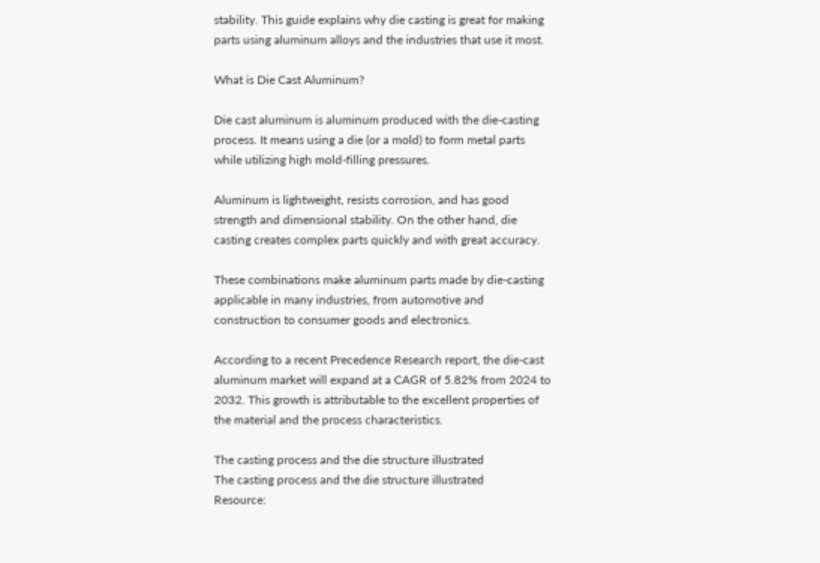stability. This guide explains why die casting is great for making parts using aluminum alloys and the industries that use it most.

What is Die Cast Aluminum?

Die cast aluminum is aluminum produced with the die-casting process. It means using a die (or a mold) to form metal parts while utilizing high mold-filling pressures.

Aluminum is lightweight, resists corrosion, and has good strength and dimensional stability. On the other hand, die casting creates complex parts quickly and with great accuracy.

These combinations make aluminum parts made by die-casting applicable in many industries, from automotive and construction to consumer goods and electronics.

According to a recent Precedence Research report, the die-cast aluminum market will expand at a CAGR of 5.82% from 2024 to 2032. This growth is attributable to the excellent properties of the material and the process characteristics.

The casting process and the die structure illustrated
The casting process and the die structure illustrated
Resource: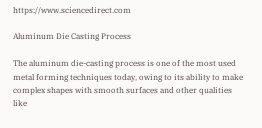https://www.sciencedirect.com

Aluminum Die Casting Process

The aluminum die-casting process is one of the most used metal forming techniques today, owing to its ability to make complex shapes with smooth surfaces and other qualities like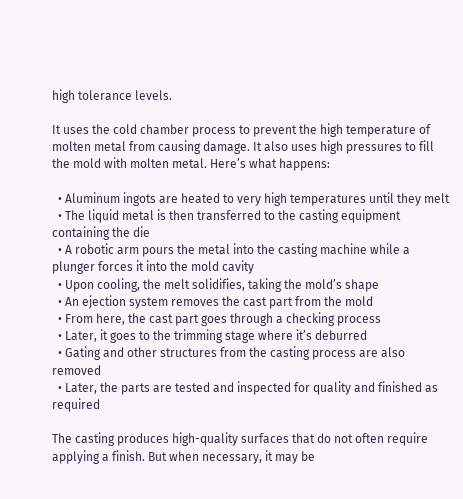high tolerance levels.

It uses the cold chamber process to prevent the high temperature of molten metal from causing damage. It also uses high pressures to fill the mold with molten metal. Here’s what happens:

  • Aluminum ingots are heated to very high temperatures until they melt
  • The liquid metal is then transferred to the casting equipment containing the die
  • A robotic arm pours the metal into the casting machine while a plunger forces it into the mold cavity
  • Upon cooling, the melt solidifies, taking the mold’s shape
  • An ejection system removes the cast part from the mold
  • From here, the cast part goes through a checking process
  • Later, it goes to the trimming stage where it’s deburred
  • Gating and other structures from the casting process are also removed
  • Later, the parts are tested and inspected for quality and finished as required

The casting produces high-quality surfaces that do not often require applying a finish. But when necessary, it may be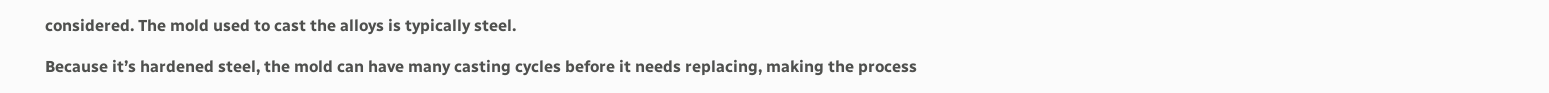considered. The mold used to cast the alloys is typically steel.

Because it’s hardened steel, the mold can have many casting cycles before it needs replacing, making the process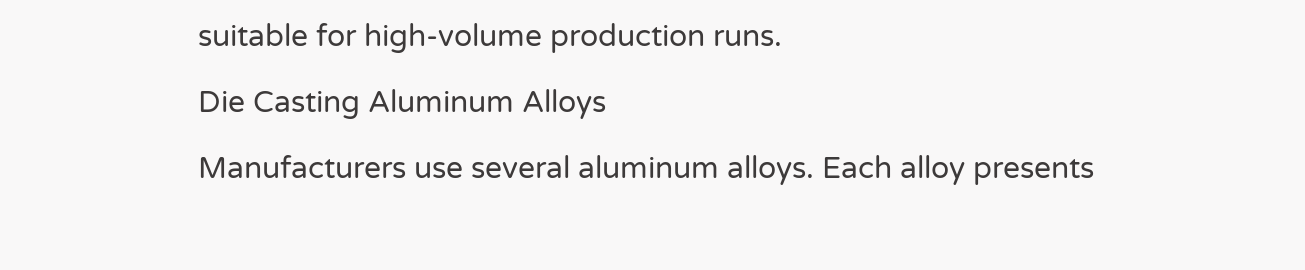suitable for high-volume production runs.

Die Casting Aluminum Alloys

Manufacturers use several aluminum alloys. Each alloy presents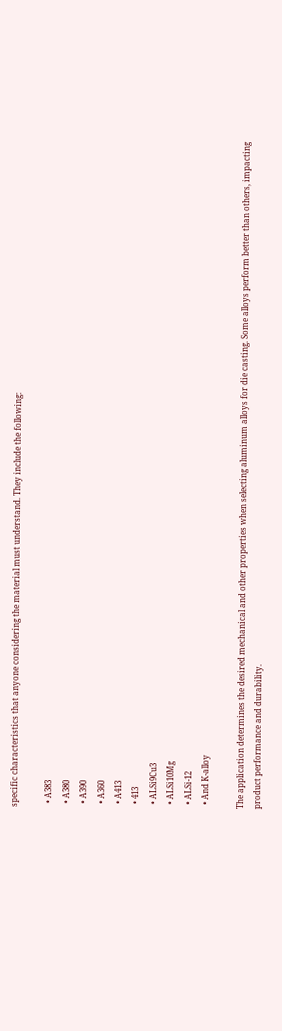specific characteristics that anyone considering the material must understand. They include the following:

  • A383
  • A380
  • A390
  • A360
  • A413
  • 413
  • ALSi9Cu3
  • ALSi10Mg
  • ALSi-12
  • And K-alloy

The application determines the desired mechanical and other properties when selecting aluminum alloys for die casting. Some alloys perform better than others, impacting product performance and durability.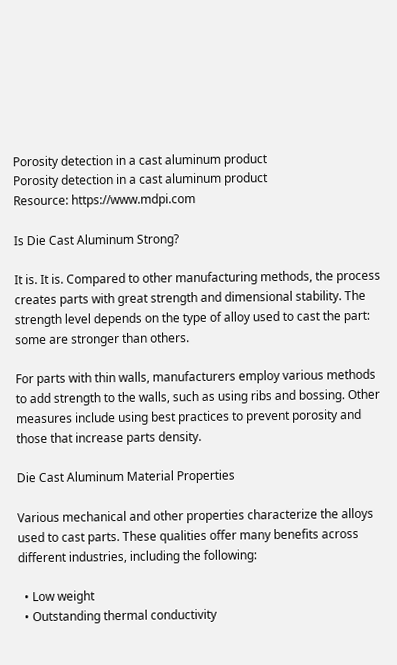Porosity detection in a cast aluminum product
Porosity detection in a cast aluminum product
Resource: https://www.mdpi.com

Is Die Cast Aluminum Strong?

It is. It is. Compared to other manufacturing methods, the process creates parts with great strength and dimensional stability. The strength level depends on the type of alloy used to cast the part: some are stronger than others.

For parts with thin walls, manufacturers employ various methods to add strength to the walls, such as using ribs and bossing. Other measures include using best practices to prevent porosity and those that increase parts density.

Die Cast Aluminum Material Properties

Various mechanical and other properties characterize the alloys used to cast parts. These qualities offer many benefits across different industries, including the following:

  • Low weight
  • Outstanding thermal conductivity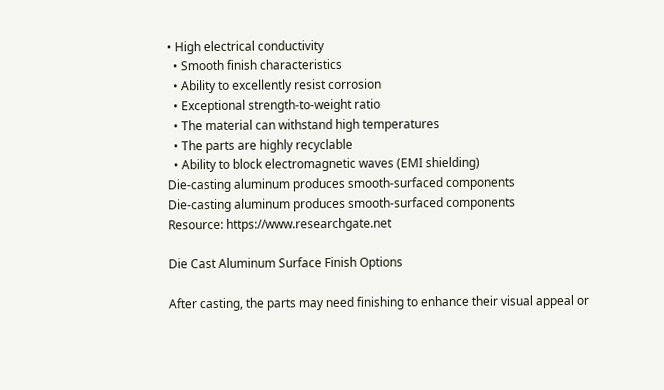• High electrical conductivity
  • Smooth finish characteristics
  • Ability to excellently resist corrosion
  • Exceptional strength-to-weight ratio
  • The material can withstand high temperatures
  • The parts are highly recyclable
  • Ability to block electromagnetic waves (EMI shielding)
Die-casting aluminum produces smooth-surfaced components
Die-casting aluminum produces smooth-surfaced components
Resource: https://www.researchgate.net

Die Cast Aluminum Surface Finish Options

After casting, the parts may need finishing to enhance their visual appeal or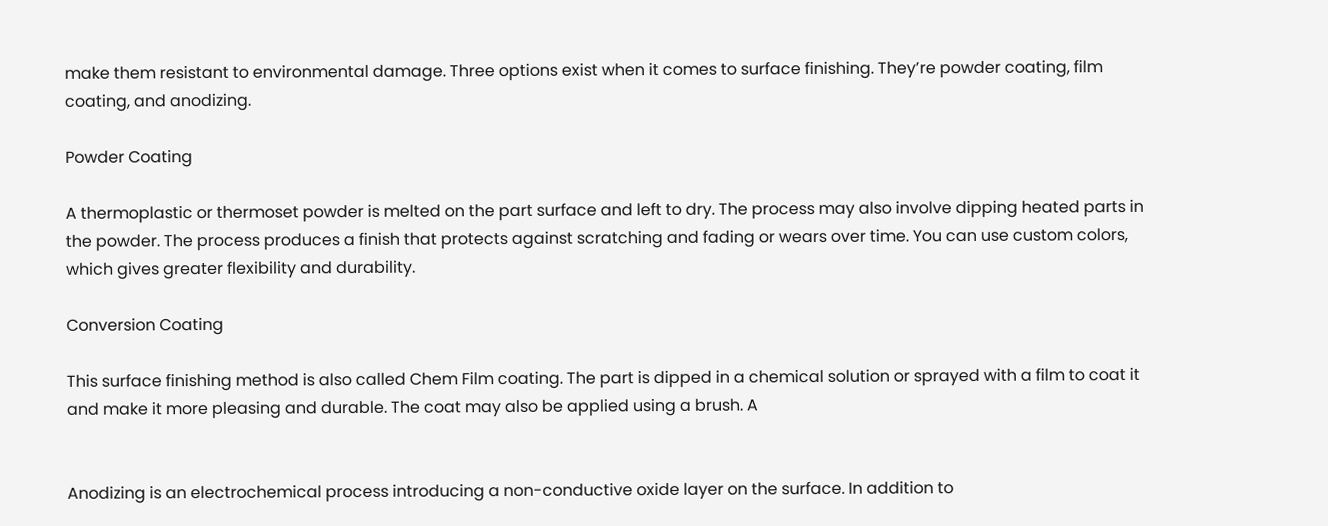make them resistant to environmental damage. Three options exist when it comes to surface finishing. They’re powder coating, film coating, and anodizing.

Powder Coating

A thermoplastic or thermoset powder is melted on the part surface and left to dry. The process may also involve dipping heated parts in the powder. The process produces a finish that protects against scratching and fading or wears over time. You can use custom colors, which gives greater flexibility and durability.

Conversion Coating

This surface finishing method is also called Chem Film coating. The part is dipped in a chemical solution or sprayed with a film to coat it and make it more pleasing and durable. The coat may also be applied using a brush. A


Anodizing is an electrochemical process introducing a non-conductive oxide layer on the surface. In addition to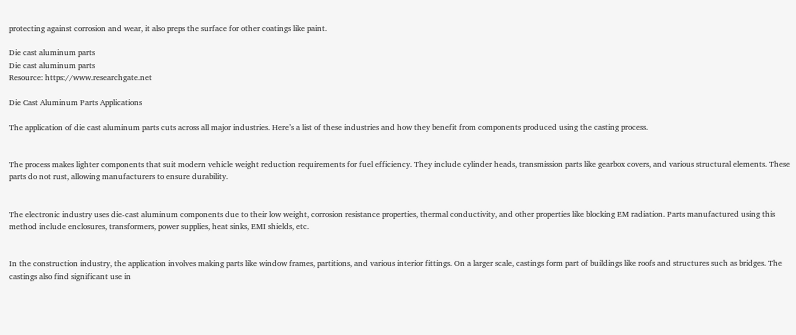protecting against corrosion and wear, it also preps the surface for other coatings like paint.

Die cast aluminum parts
Die cast aluminum parts
Resource: https://www.researchgate.net

Die Cast Aluminum Parts Applications

The application of die cast aluminum parts cuts across all major industries. Here’s a list of these industries and how they benefit from components produced using the casting process.


The process makes lighter components that suit modern vehicle weight reduction requirements for fuel efficiency. They include cylinder heads, transmission parts like gearbox covers, and various structural elements. These parts do not rust, allowing manufacturers to ensure durability.


The electronic industry uses die-cast aluminum components due to their low weight, corrosion resistance properties, thermal conductivity, and other properties like blocking EM radiation. Parts manufactured using this method include enclosures, transformers, power supplies, heat sinks, EMI shields, etc.


In the construction industry, the application involves making parts like window frames, partitions, and various interior fittings. On a larger scale, castings form part of buildings like roofs and structures such as bridges. The castings also find significant use in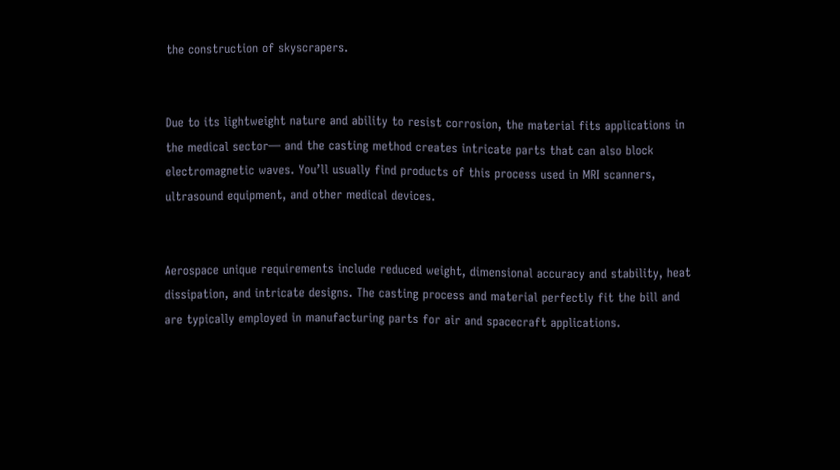the construction of skyscrapers.


Due to its lightweight nature and ability to resist corrosion, the material fits applications in the medical sector— and the casting method creates intricate parts that can also block electromagnetic waves. You’ll usually find products of this process used in MRI scanners, ultrasound equipment, and other medical devices.


Aerospace unique requirements include reduced weight, dimensional accuracy and stability, heat dissipation, and intricate designs. The casting process and material perfectly fit the bill and are typically employed in manufacturing parts for air and spacecraft applications.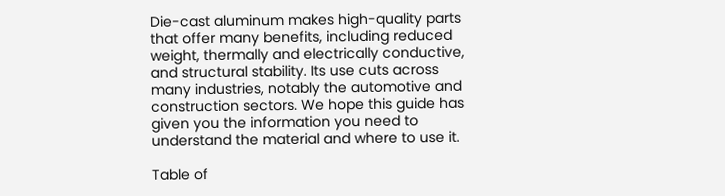Die-cast aluminum makes high-quality parts that offer many benefits, including reduced weight, thermally and electrically conductive, and structural stability. Its use cuts across many industries, notably the automotive and construction sectors. We hope this guide has given you the information you need to understand the material and where to use it.

Table of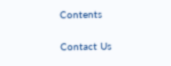Contents

Contact Us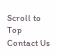Scroll to Top
Contact Us